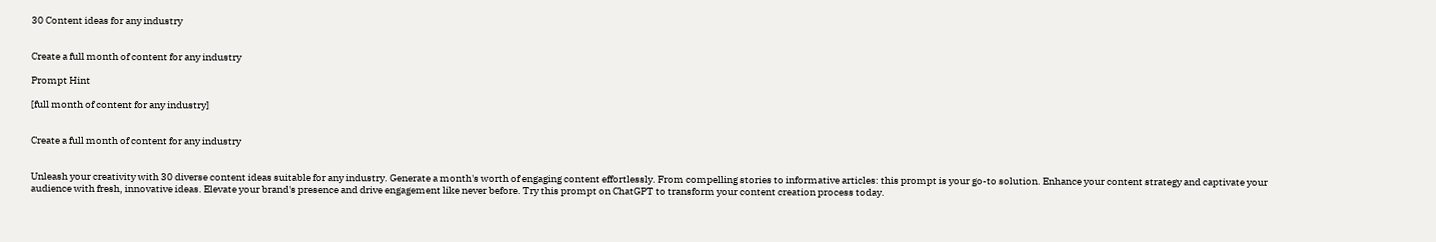30 Content ideas for any industry


Create a full month of content for any industry

Prompt Hint

[full month of content for any industry]


Create a full month of content for any industry


Unleash your creativity with 30 diverse content ideas suitable for any industry. Generate a month's worth of engaging content effortlessly. From compelling stories to informative articles: this prompt is your go-to solution. Enhance your content strategy and captivate your audience with fresh, innovative ideas. Elevate your brand's presence and drive engagement like never before. Try this prompt on ChatGPT to transform your content creation process today.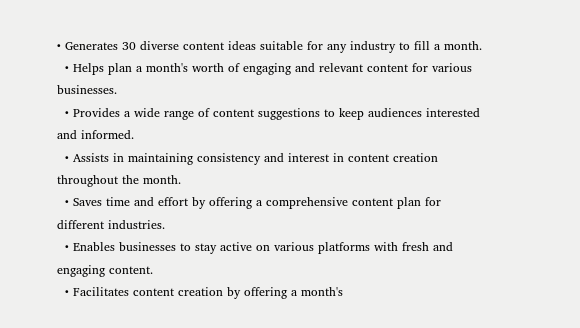• Generates 30 diverse content ideas suitable for any industry to fill a month.
  • Helps plan a month's worth of engaging and relevant content for various businesses.
  • Provides a wide range of content suggestions to keep audiences interested and informed.
  • Assists in maintaining consistency and interest in content creation throughout the month.
  • Saves time and effort by offering a comprehensive content plan for different industries.
  • Enables businesses to stay active on various platforms with fresh and engaging content.
  • Facilitates content creation by offering a month's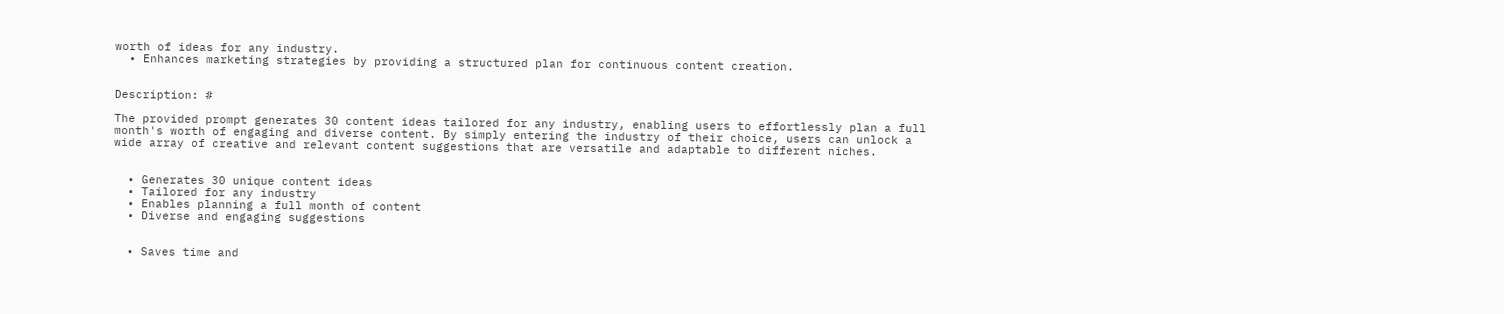worth of ideas for any industry.
  • Enhances marketing strategies by providing a structured plan for continuous content creation.


Description: #

The provided prompt generates 30 content ideas tailored for any industry, enabling users to effortlessly plan a full month's worth of engaging and diverse content. By simply entering the industry of their choice, users can unlock a wide array of creative and relevant content suggestions that are versatile and adaptable to different niches.


  • Generates 30 unique content ideas
  • Tailored for any industry
  • Enables planning a full month of content
  • Diverse and engaging suggestions


  • Saves time and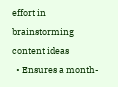effort in brainstorming content ideas
  • Ensures a month-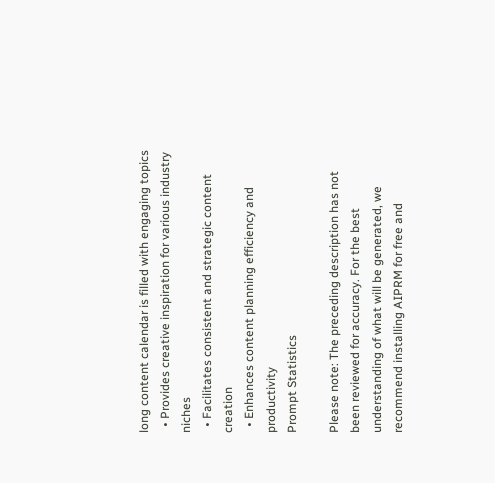long content calendar is filled with engaging topics
  • Provides creative inspiration for various industry niches
  • Facilitates consistent and strategic content creation
  • Enhances content planning efficiency and productivity
Prompt Statistics

Please note: The preceding description has not been reviewed for accuracy. For the best understanding of what will be generated, we recommend installing AIPRM for free and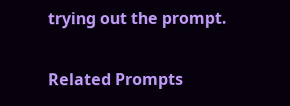trying out the prompt.

Related Prompts